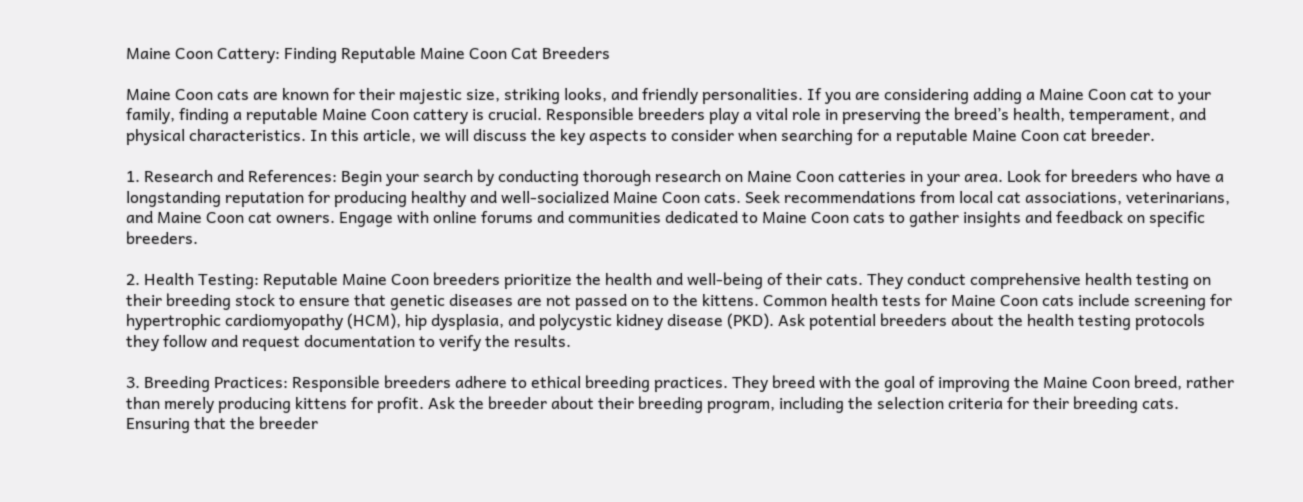Maine Coon Cattery: Finding Reputable Maine Coon Cat Breeders

Maine Coon cats are known for their majestic size, striking looks, and friendly personalities. If you are considering adding a Maine Coon cat to your family, finding a reputable Maine Coon cattery is crucial. Responsible breeders play a vital role in preserving the breed’s health, temperament, and physical characteristics. In this article, we will discuss the key aspects to consider when searching for a reputable Maine Coon cat breeder.

1. Research and References: Begin your search by conducting thorough research on Maine Coon catteries in your area. Look for breeders who have a longstanding reputation for producing healthy and well-socialized Maine Coon cats. Seek recommendations from local cat associations, veterinarians, and Maine Coon cat owners. Engage with online forums and communities dedicated to Maine Coon cats to gather insights and feedback on specific breeders.

2. Health Testing: Reputable Maine Coon breeders prioritize the health and well-being of their cats. They conduct comprehensive health testing on their breeding stock to ensure that genetic diseases are not passed on to the kittens. Common health tests for Maine Coon cats include screening for hypertrophic cardiomyopathy (HCM), hip dysplasia, and polycystic kidney disease (PKD). Ask potential breeders about the health testing protocols they follow and request documentation to verify the results.

3. Breeding Practices: Responsible breeders adhere to ethical breeding practices. They breed with the goal of improving the Maine Coon breed, rather than merely producing kittens for profit. Ask the breeder about their breeding program, including the selection criteria for their breeding cats. Ensuring that the breeder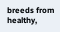breeds from healthy,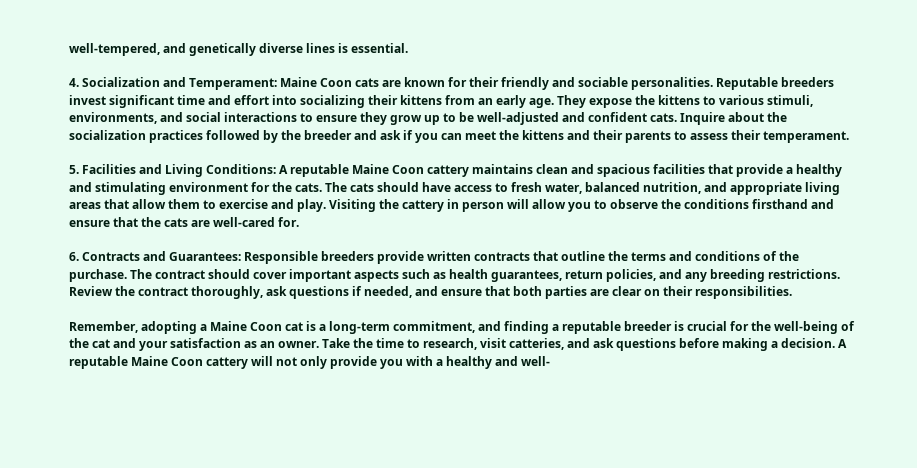well-tempered, and genetically diverse lines is essential.

4. Socialization and Temperament: Maine Coon cats are known for their friendly and sociable personalities. Reputable breeders invest significant time and effort into socializing their kittens from an early age. They expose the kittens to various stimuli, environments, and social interactions to ensure they grow up to be well-adjusted and confident cats. Inquire about the socialization practices followed by the breeder and ask if you can meet the kittens and their parents to assess their temperament.

5. Facilities and Living Conditions: A reputable Maine Coon cattery maintains clean and spacious facilities that provide a healthy and stimulating environment for the cats. The cats should have access to fresh water, balanced nutrition, and appropriate living areas that allow them to exercise and play. Visiting the cattery in person will allow you to observe the conditions firsthand and ensure that the cats are well-cared for.

6. Contracts and Guarantees: Responsible breeders provide written contracts that outline the terms and conditions of the purchase. The contract should cover important aspects such as health guarantees, return policies, and any breeding restrictions. Review the contract thoroughly, ask questions if needed, and ensure that both parties are clear on their responsibilities.

Remember, adopting a Maine Coon cat is a long-term commitment, and finding a reputable breeder is crucial for the well-being of the cat and your satisfaction as an owner. Take the time to research, visit catteries, and ask questions before making a decision. A reputable Maine Coon cattery will not only provide you with a healthy and well-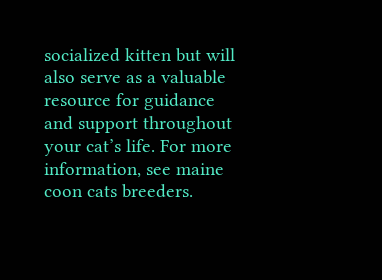socialized kitten but will also serve as a valuable resource for guidance and support throughout your cat’s life. For more information, see maine coon cats breeders.